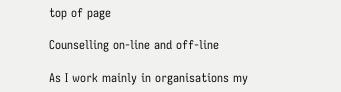top of page

Counselling on-line and off-line

As I work mainly in organisations my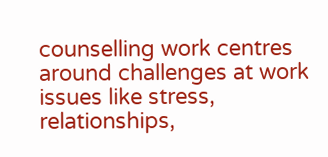counselling work centres around challenges at work issues like stress, relationships,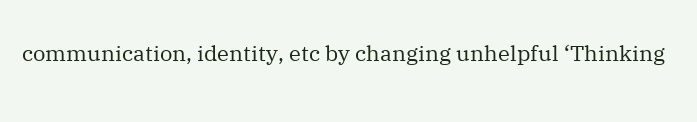communication, identity, etc by changing unhelpful ‘Thinking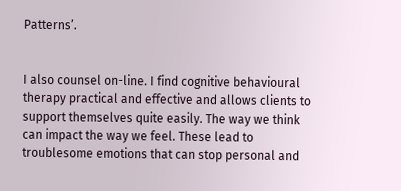Patterns’.


I also counsel on-line. I find cognitive behavioural therapy practical and effective and allows clients to support themselves quite easily. The way we think can impact the way we feel. These lead to troublesome emotions that can stop personal and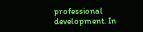professional development. In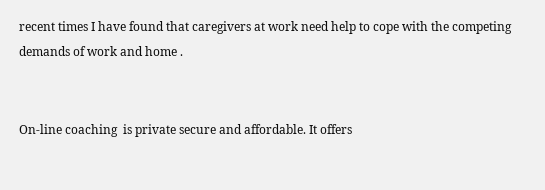recent times I have found that caregivers at work need help to cope with the competing demands of work and home .


On-line coaching  is private secure and affordable. It offers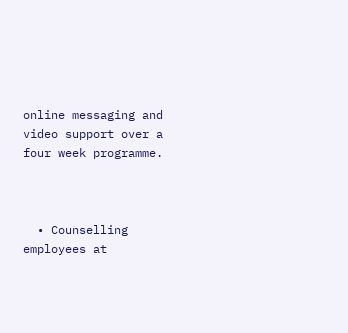online messaging and video support over a four week programme.



  • Counselling employees at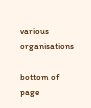various organisations

bottom of page